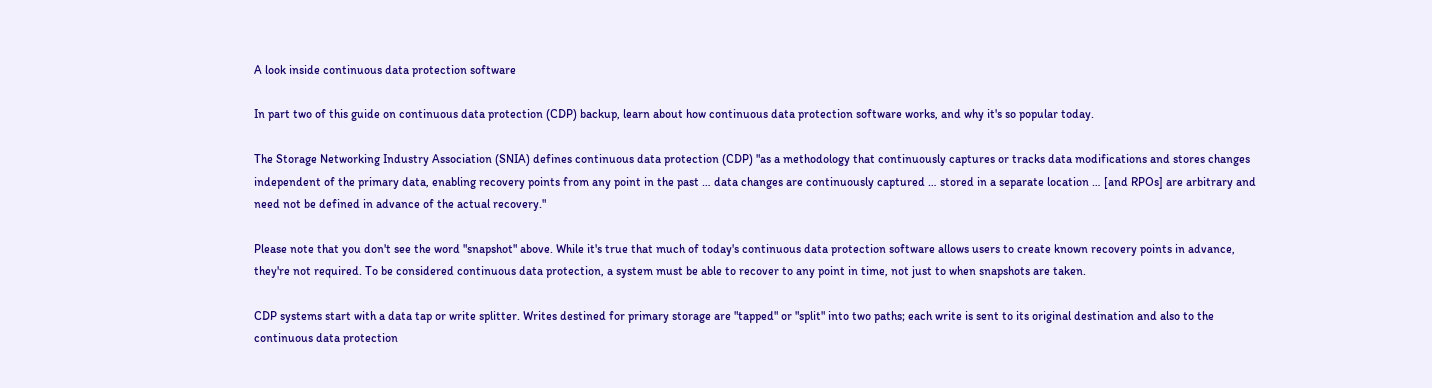A look inside continuous data protection software

In part two of this guide on continuous data protection (CDP) backup, learn about how continuous data protection software works, and why it's so popular today.

The Storage Networking Industry Association (SNIA) defines continuous data protection (CDP) "as a methodology that continuously captures or tracks data modifications and stores changes independent of the primary data, enabling recovery points from any point in the past … data changes are continuously captured … stored in a separate location … [and RPOs] are arbitrary and need not be defined in advance of the actual recovery."

Please note that you don't see the word "snapshot" above. While it's true that much of today's continuous data protection software allows users to create known recovery points in advance, they're not required. To be considered continuous data protection, a system must be able to recover to any point in time, not just to when snapshots are taken.

CDP systems start with a data tap or write splitter. Writes destined for primary storage are "tapped" or "split" into two paths; each write is sent to its original destination and also to the continuous data protection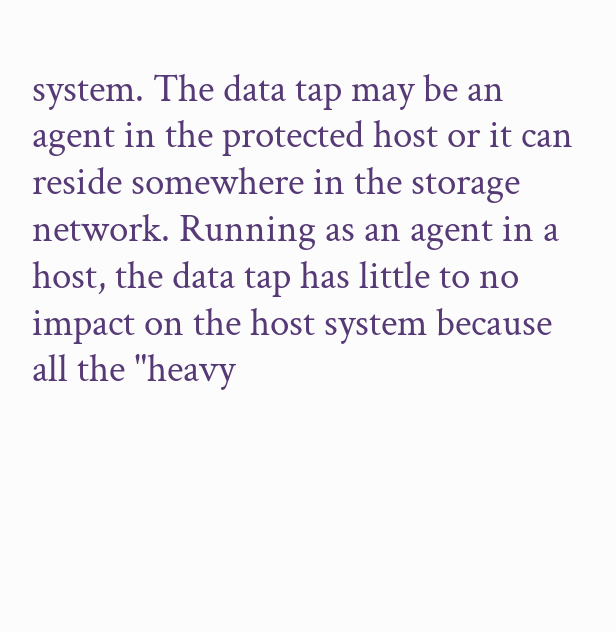system. The data tap may be an agent in the protected host or it can reside somewhere in the storage network. Running as an agent in a host, the data tap has little to no impact on the host system because all the "heavy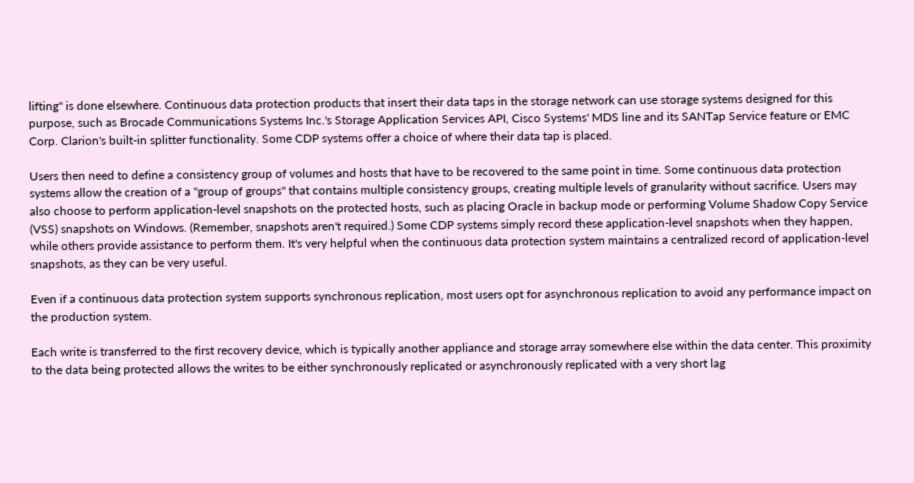lifting" is done elsewhere. Continuous data protection products that insert their data taps in the storage network can use storage systems designed for this purpose, such as Brocade Communications Systems Inc.'s Storage Application Services API, Cisco Systems' MDS line and its SANTap Service feature or EMC Corp. Clarion's built-in splitter functionality. Some CDP systems offer a choice of where their data tap is placed.

Users then need to define a consistency group of volumes and hosts that have to be recovered to the same point in time. Some continuous data protection systems allow the creation of a "group of groups" that contains multiple consistency groups, creating multiple levels of granularity without sacrifice. Users may also choose to perform application-level snapshots on the protected hosts, such as placing Oracle in backup mode or performing Volume Shadow Copy Service (VSS) snapshots on Windows. (Remember, snapshots aren't required.) Some CDP systems simply record these application-level snapshots when they happen, while others provide assistance to perform them. It's very helpful when the continuous data protection system maintains a centralized record of application-level snapshots, as they can be very useful.

Even if a continuous data protection system supports synchronous replication, most users opt for asynchronous replication to avoid any performance impact on the production system.

Each write is transferred to the first recovery device, which is typically another appliance and storage array somewhere else within the data center. This proximity to the data being protected allows the writes to be either synchronously replicated or asynchronously replicated with a very short lag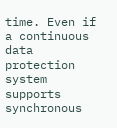time. Even if a continuous data protection system supports synchronous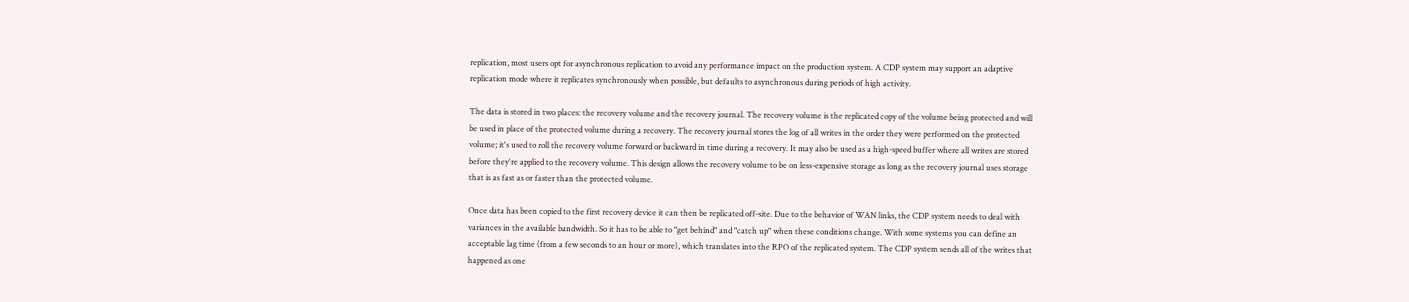replication, most users opt for asynchronous replication to avoid any performance impact on the production system. A CDP system may support an adaptive replication mode where it replicates synchronously when possible, but defaults to asynchronous during periods of high activity.

The data is stored in two places: the recovery volume and the recovery journal. The recovery volume is the replicated copy of the volume being protected and will be used in place of the protected volume during a recovery. The recovery journal stores the log of all writes in the order they were performed on the protected volume; it's used to roll the recovery volume forward or backward in time during a recovery. It may also be used as a high-speed buffer where all writes are stored before they're applied to the recovery volume. This design allows the recovery volume to be on less-expensive storage as long as the recovery journal uses storage that is as fast as or faster than the protected volume.

Once data has been copied to the first recovery device it can then be replicated off-site. Due to the behavior of WAN links, the CDP system needs to deal with variances in the available bandwidth. So it has to be able to "get behind" and "catch up" when these conditions change. With some systems you can define an acceptable lag time (from a few seconds to an hour or more), which translates into the RPO of the replicated system. The CDP system sends all of the writes that happened as one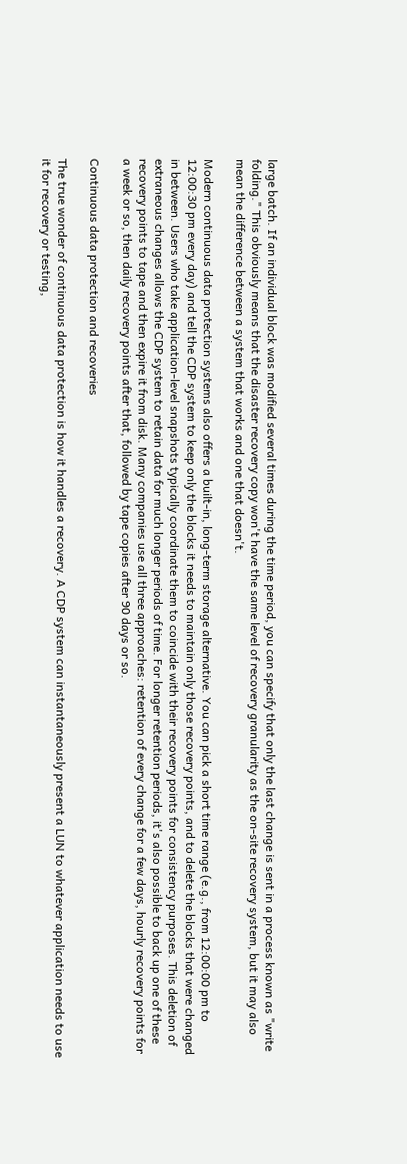large batch. If an individual block was modified several times during the time period, you can specify that only the last change is sent in a process known as "write folding." This obviously means that the disaster recovery copy won't have the same level of recovery granularity as the on-site recovery system, but it may also mean the difference between a system that works and one that doesn't.

Modern continuous data protection systems also offers a built-in, long-term storage alternative. You can pick a short time range (e.g., from 12:00:00 pm to 12:00:30 pm every day) and tell the CDP system to keep only the blocks it needs to maintain only those recovery points, and to delete the blocks that were changed in between. Users who take application-level snapshots typically coordinate them to coincide with their recovery points for consistency purposes. This deletion of extraneous changes allows the CDP system to retain data for much longer periods of time. For longer retention periods, it's also possible to back up one of these recovery points to tape and then expire it from disk. Many companies use all three approaches: retention of every change for a few days, hourly recovery points for a week or so, then daily recovery points after that, followed by tape copies after 90 days or so.

Continuous data protection and recoveries

The true wonder of continuous data protection is how it handles a recovery. A CDP system can instantaneously present a LUN to whatever application needs to use it for recovery or testing,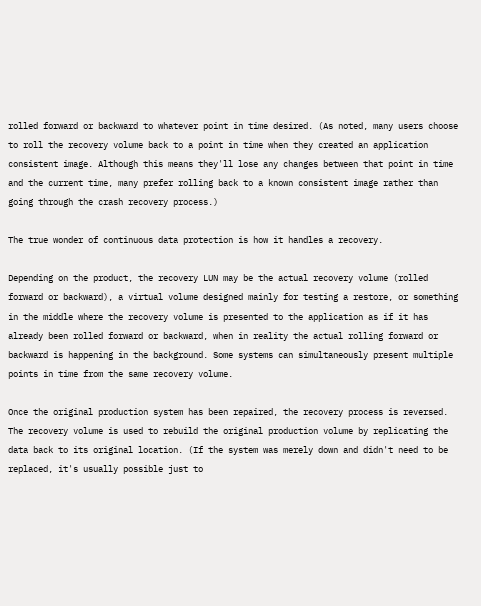rolled forward or backward to whatever point in time desired. (As noted, many users choose to roll the recovery volume back to a point in time when they created an application consistent image. Although this means they'll lose any changes between that point in time and the current time, many prefer rolling back to a known consistent image rather than going through the crash recovery process.)

The true wonder of continuous data protection is how it handles a recovery.

Depending on the product, the recovery LUN may be the actual recovery volume (rolled forward or backward), a virtual volume designed mainly for testing a restore, or something in the middle where the recovery volume is presented to the application as if it has already been rolled forward or backward, when in reality the actual rolling forward or backward is happening in the background. Some systems can simultaneously present multiple points in time from the same recovery volume.

Once the original production system has been repaired, the recovery process is reversed. The recovery volume is used to rebuild the original production volume by replicating the data back to its original location. (If the system was merely down and didn't need to be replaced, it's usually possible just to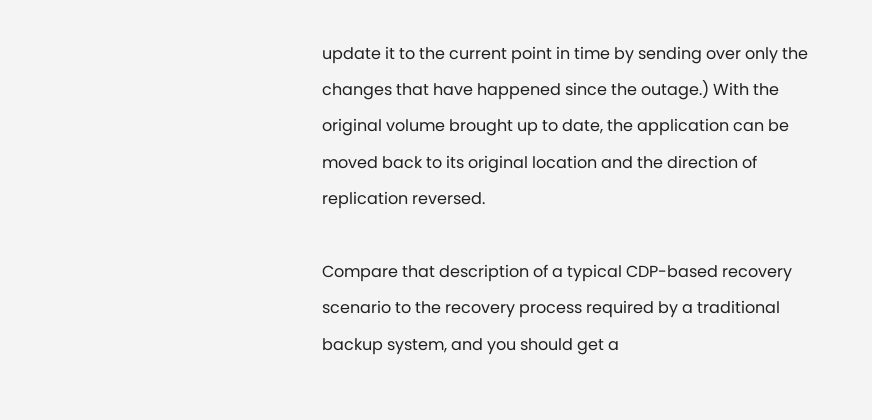update it to the current point in time by sending over only the changes that have happened since the outage.) With the original volume brought up to date, the application can be moved back to its original location and the direction of replication reversed.

Compare that description of a typical CDP-based recovery scenario to the recovery process required by a traditional backup system, and you should get a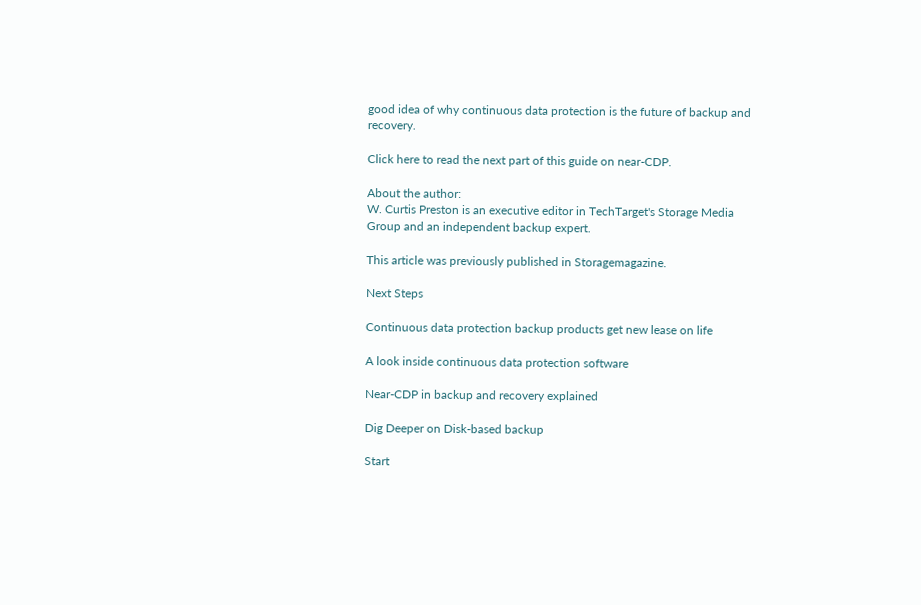good idea of why continuous data protection is the future of backup and recovery.

Click here to read the next part of this guide on near-CDP.

About the author:
W. Curtis Preston is an executive editor in TechTarget's Storage Media Group and an independent backup expert.

This article was previously published in Storagemagazine.

Next Steps

Continuous data protection backup products get new lease on life

A look inside continuous data protection software

Near-CDP in backup and recovery explained

Dig Deeper on Disk-based backup

Start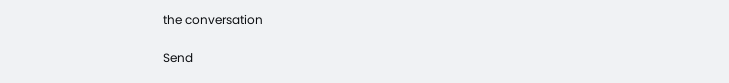the conversation

Send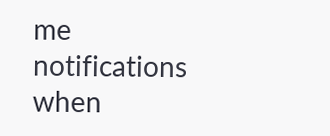me notifications when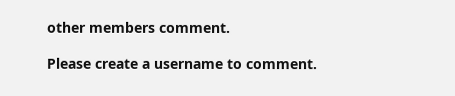other members comment.

Please create a username to comment.